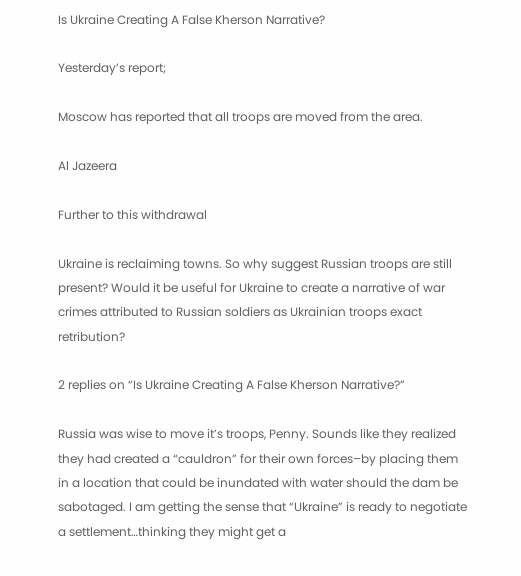Is Ukraine Creating A False Kherson Narrative?

Yesterday’s report;

Moscow has reported that all troops are moved from the area.

Al Jazeera

Further to this withdrawal

Ukraine is reclaiming towns. So why suggest Russian troops are still present? Would it be useful for Ukraine to create a narrative of war crimes attributed to Russian soldiers as Ukrainian troops exact retribution?

2 replies on “Is Ukraine Creating A False Kherson Narrative?”

Russia was wise to move it’s troops, Penny. Sounds like they realized they had created a “cauldron” for their own forces–by placing them in a location that could be inundated with water should the dam be sabotaged. I am getting the sense that “Ukraine” is ready to negotiate a settlement…thinking they might get a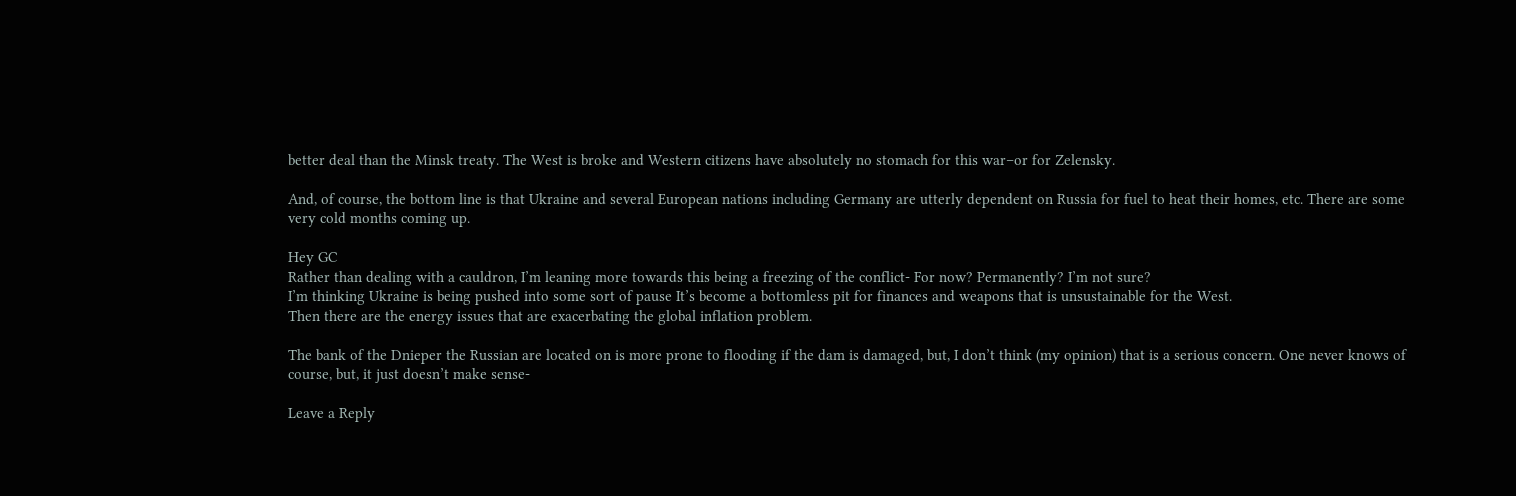better deal than the Minsk treaty. The West is broke and Western citizens have absolutely no stomach for this war–or for Zelensky.

And, of course, the bottom line is that Ukraine and several European nations including Germany are utterly dependent on Russia for fuel to heat their homes, etc. There are some very cold months coming up.

Hey GC
Rather than dealing with a cauldron, I’m leaning more towards this being a freezing of the conflict- For now? Permanently? I’m not sure?
I’m thinking Ukraine is being pushed into some sort of pause It’s become a bottomless pit for finances and weapons that is unsustainable for the West.
Then there are the energy issues that are exacerbating the global inflation problem.

The bank of the Dnieper the Russian are located on is more prone to flooding if the dam is damaged, but, I don’t think (my opinion) that is a serious concern. One never knows of course, but, it just doesn’t make sense-

Leave a Reply